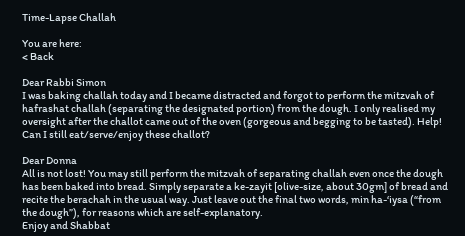Time-Lapse Challah

You are here:
< Back

Dear Rabbi Simon
I was baking challah today and I became distracted and forgot to perform the mitzvah of hafrashat challah (separating the designated portion) from the dough. I only realised my oversight after the challot came out of the oven (gorgeous and begging to be tasted). Help! Can I still eat/serve/enjoy these challot?

Dear Donna
All is not lost! You may still perform the mitzvah of separating challah even once the dough has been baked into bread. Simply separate a ke-zayit [olive-size, about 30gm] of bread and recite the berachah in the usual way. Just leave out the final two words, min ha-‘iysa (“from the dough”), for reasons which are self-explanatory.
Enjoy and Shabbat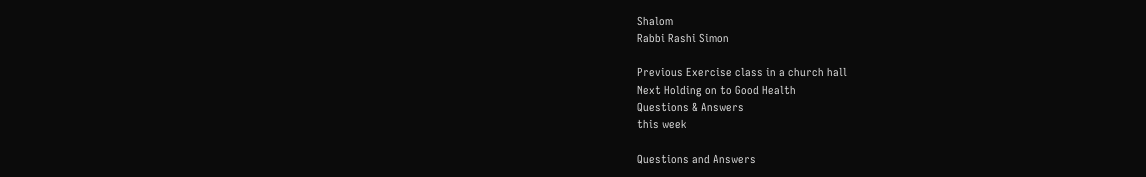Shalom
Rabbi Rashi Simon

Previous Exercise class in a church hall
Next Holding on to Good Health
Questions & Answers
this week

Questions and Answers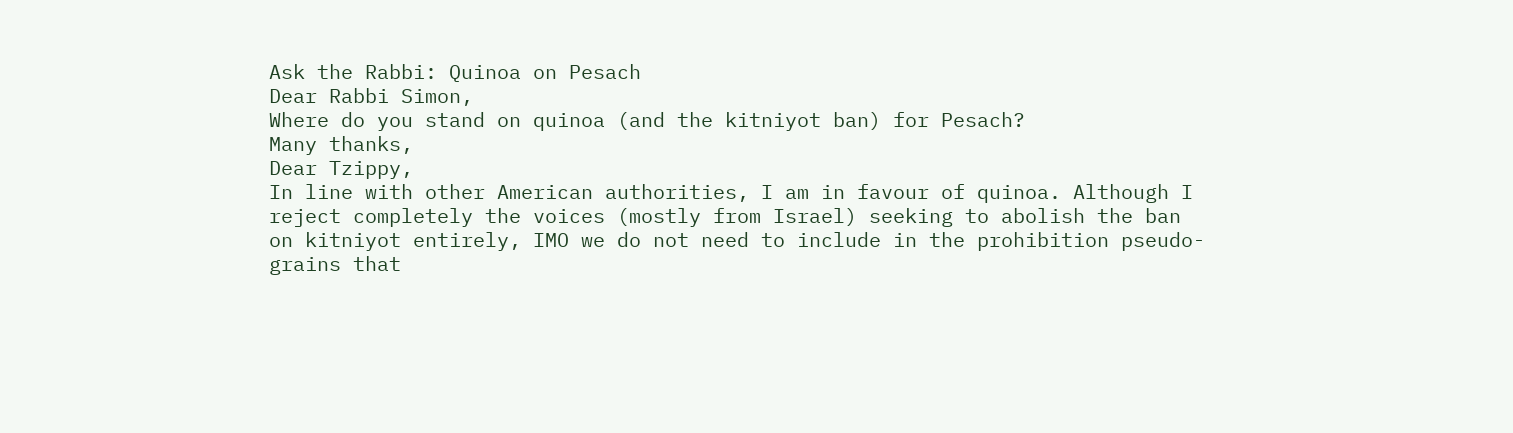Ask the Rabbi: Quinoa on Pesach
Dear Rabbi Simon,
Where do you stand on quinoa (and the kitniyot ban) for Pesach?
Many thanks,
Dear Tzippy,
In line with other American authorities, I am in favour of quinoa. Although I reject completely the voices (mostly from Israel) seeking to abolish the ban on kitniyot entirely, IMO we do not need to include in the prohibition pseudo-grains that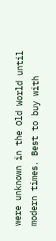were unknown in the Old World until modern times. Best to buy with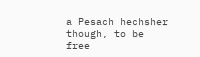a Pesach hechsher though, to be free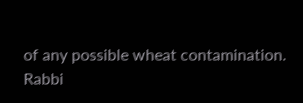of any possible wheat contamination.
Rabbi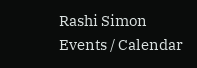Rashi Simon
Events / Calendar